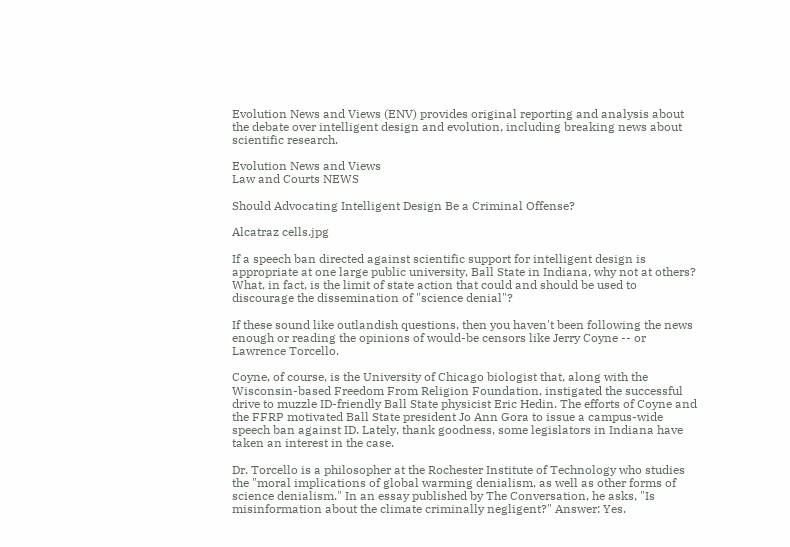Evolution News and Views (ENV) provides original reporting and analysis about the debate over intelligent design and evolution, including breaking news about scientific research.

Evolution News and Views
Law and Courts NEWS

Should Advocating Intelligent Design Be a Criminal Offense?

Alcatraz cells.jpg

If a speech ban directed against scientific support for intelligent design is appropriate at one large public university, Ball State in Indiana, why not at others? What, in fact, is the limit of state action that could and should be used to discourage the dissemination of "science denial"?

If these sound like outlandish questions, then you haven't been following the news enough or reading the opinions of would-be censors like Jerry Coyne -- or Lawrence Torcello.

Coyne, of course, is the University of Chicago biologist that, along with the Wisconsin-based Freedom From Religion Foundation, instigated the successful drive to muzzle ID-friendly Ball State physicist Eric Hedin. The efforts of Coyne and the FFRP motivated Ball State president Jo Ann Gora to issue a campus-wide speech ban against ID. Lately, thank goodness, some legislators in Indiana have taken an interest in the case.

Dr. Torcello is a philosopher at the Rochester Institute of Technology who studies the "moral implications of global warming denialism, as well as other forms of science denialism." In an essay published by The Conversation, he asks, "Is misinformation about the climate criminally negligent?" Answer: Yes.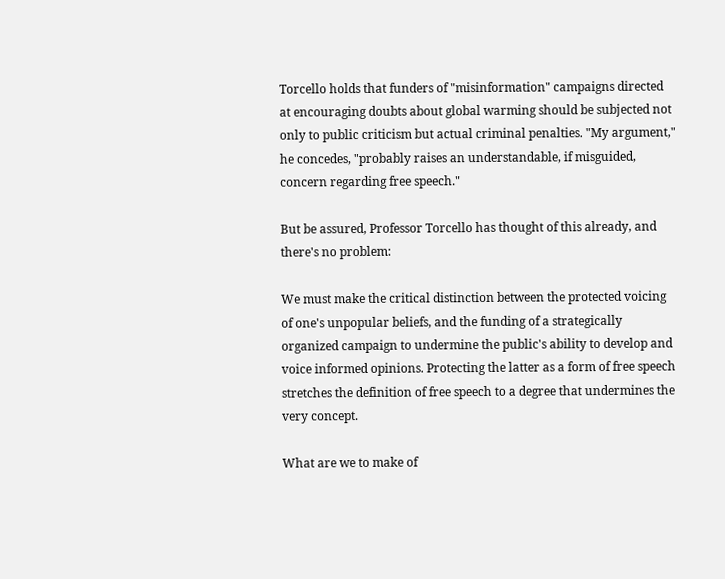Torcello holds that funders of "misinformation" campaigns directed at encouraging doubts about global warming should be subjected not only to public criticism but actual criminal penalties. "My argument," he concedes, "probably raises an understandable, if misguided, concern regarding free speech."

But be assured, Professor Torcello has thought of this already, and there's no problem:

We must make the critical distinction between the protected voicing of one's unpopular beliefs, and the funding of a strategically organized campaign to undermine the public's ability to develop and voice informed opinions. Protecting the latter as a form of free speech stretches the definition of free speech to a degree that undermines the very concept.

What are we to make of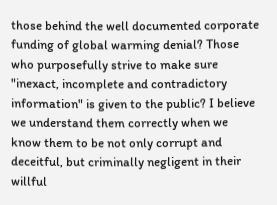those behind the well documented corporate funding of global warming denial? Those who purposefully strive to make sure "inexact, incomplete and contradictory information" is given to the public? I believe we understand them correctly when we know them to be not only corrupt and deceitful, but criminally negligent in their willful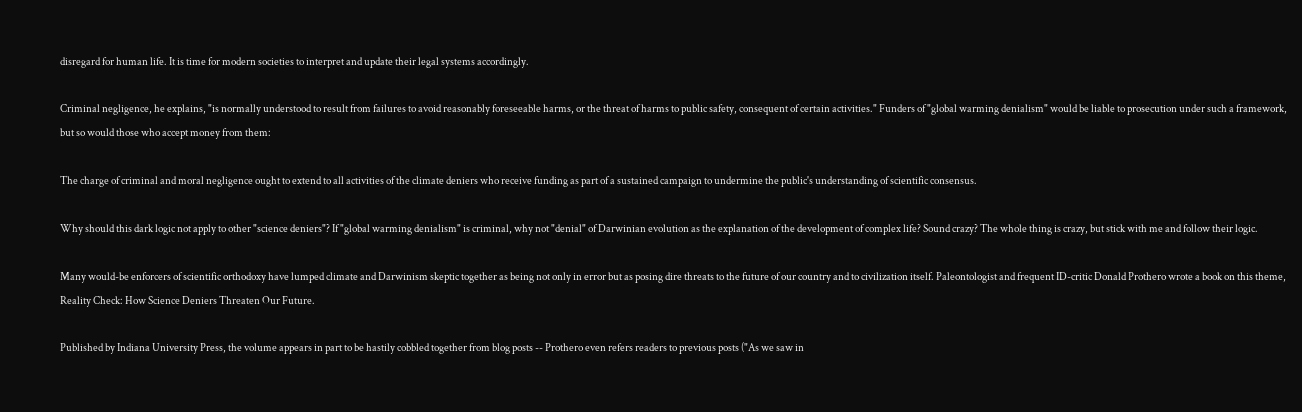disregard for human life. It is time for modern societies to interpret and update their legal systems accordingly.

Criminal negligence, he explains, "is normally understood to result from failures to avoid reasonably foreseeable harms, or the threat of harms to public safety, consequent of certain activities." Funders of "global warming denialism" would be liable to prosecution under such a framework, but so would those who accept money from them:

The charge of criminal and moral negligence ought to extend to all activities of the climate deniers who receive funding as part of a sustained campaign to undermine the public's understanding of scientific consensus.

Why should this dark logic not apply to other "science deniers"? If "global warming denialism" is criminal, why not "denial" of Darwinian evolution as the explanation of the development of complex life? Sound crazy? The whole thing is crazy, but stick with me and follow their logic.

Many would-be enforcers of scientific orthodoxy have lumped climate and Darwinism skeptic together as being not only in error but as posing dire threats to the future of our country and to civilization itself. Paleontologist and frequent ID-critic Donald Prothero wrote a book on this theme, Reality Check: How Science Deniers Threaten Our Future.

Published by Indiana University Press, the volume appears in part to be hastily cobbled together from blog posts -- Prothero even refers readers to previous posts ("As we saw in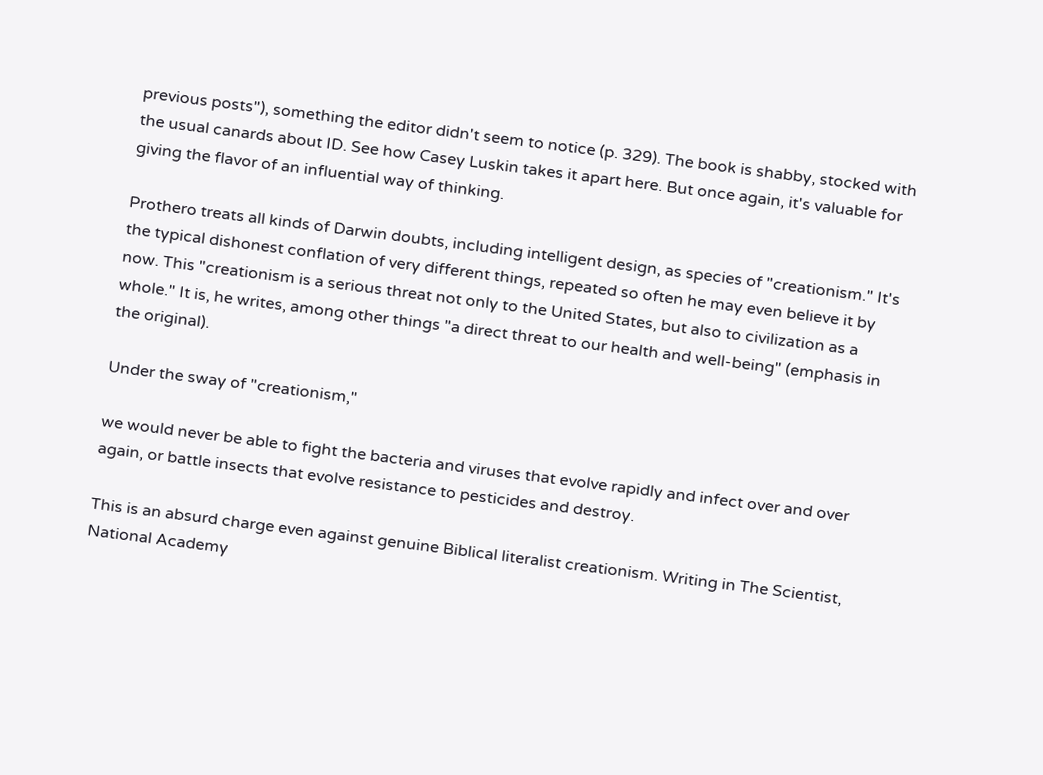previous posts"), something the editor didn't seem to notice (p. 329). The book is shabby, stocked with the usual canards about ID. See how Casey Luskin takes it apart here. But once again, it's valuable for giving the flavor of an influential way of thinking.

Prothero treats all kinds of Darwin doubts, including intelligent design, as species of "creationism." It's the typical dishonest conflation of very different things, repeated so often he may even believe it by now. This "creationism is a serious threat not only to the United States, but also to civilization as a whole." It is, he writes, among other things "a direct threat to our health and well-being" (emphasis in the original).

Under the sway of "creationism,"

we would never be able to fight the bacteria and viruses that evolve rapidly and infect over and over again, or battle insects that evolve resistance to pesticides and destroy.

This is an absurd charge even against genuine Biblical literalist creationism. Writing in The Scientist, National Academy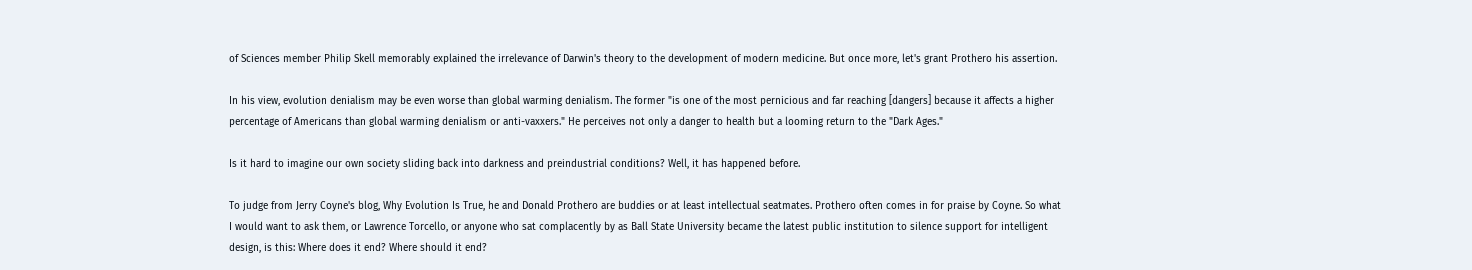of Sciences member Philip Skell memorably explained the irrelevance of Darwin's theory to the development of modern medicine. But once more, let's grant Prothero his assertion.

In his view, evolution denialism may be even worse than global warming denialism. The former "is one of the most pernicious and far reaching [dangers] because it affects a higher percentage of Americans than global warming denialism or anti-vaxxers." He perceives not only a danger to health but a looming return to the "Dark Ages."

Is it hard to imagine our own society sliding back into darkness and preindustrial conditions? Well, it has happened before.

To judge from Jerry Coyne's blog, Why Evolution Is True, he and Donald Prothero are buddies or at least intellectual seatmates. Prothero often comes in for praise by Coyne. So what I would want to ask them, or Lawrence Torcello, or anyone who sat complacently by as Ball State University became the latest public institution to silence support for intelligent design, is this: Where does it end? Where should it end?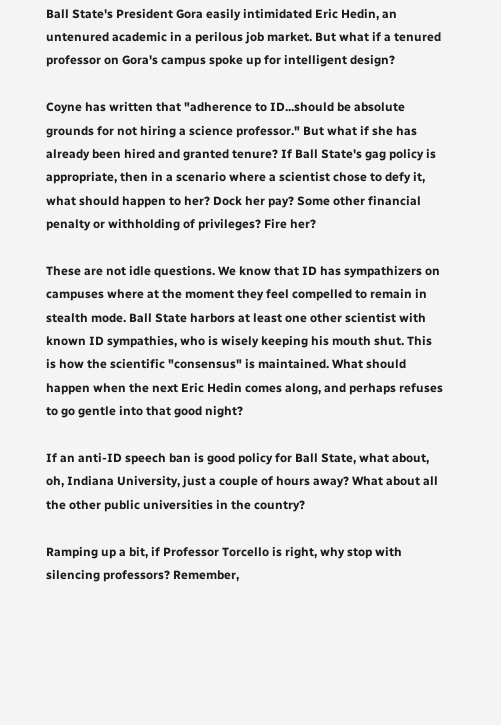Ball State's President Gora easily intimidated Eric Hedin, an untenured academic in a perilous job market. But what if a tenured professor on Gora's campus spoke up for intelligent design?

Coyne has written that "adherence to ID...should be absolute grounds for not hiring a science professor." But what if she has already been hired and granted tenure? If Ball State's gag policy is appropriate, then in a scenario where a scientist chose to defy it, what should happen to her? Dock her pay? Some other financial penalty or withholding of privileges? Fire her?

These are not idle questions. We know that ID has sympathizers on campuses where at the moment they feel compelled to remain in stealth mode. Ball State harbors at least one other scientist with known ID sympathies, who is wisely keeping his mouth shut. This is how the scientific "consensus" is maintained. What should happen when the next Eric Hedin comes along, and perhaps refuses to go gentle into that good night?

If an anti-ID speech ban is good policy for Ball State, what about, oh, Indiana University, just a couple of hours away? What about all the other public universities in the country?

Ramping up a bit, if Professor Torcello is right, why stop with silencing professors? Remember,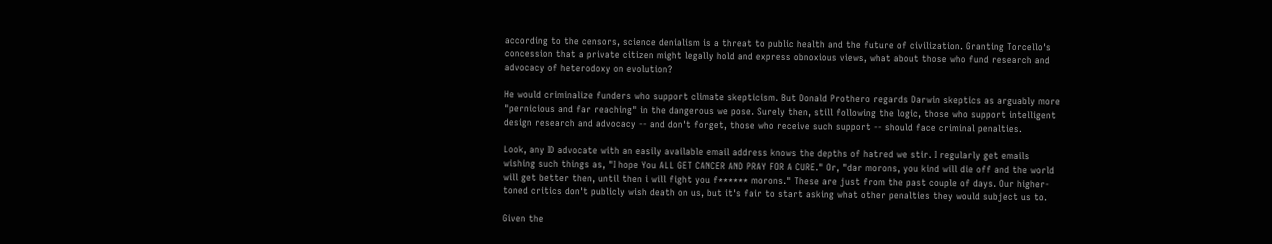according to the censors, science denialism is a threat to public health and the future of civilization. Granting Torcello's concession that a private citizen might legally hold and express obnoxious views, what about those who fund research and advocacy of heterodoxy on evolution?

He would criminalize funders who support climate skepticism. But Donald Prothero regards Darwin skeptics as arguably more "pernicious and far reaching" in the dangerous we pose. Surely then, still following the logic, those who support intelligent design research and advocacy -- and don't forget, those who receive such support -- should face criminal penalties.

Look, any ID advocate with an easily available email address knows the depths of hatred we stir. I regularly get emails wishing such things as, "I hope You ALL GET CANCER AND PRAY FOR A CURE." Or, "dar morons, you kind will die off and the world will get better then, until then i will fight you f****** morons." These are just from the past couple of days. Our higher-toned critics don't publicly wish death on us, but it's fair to start asking what other penalties they would subject us to.

Given the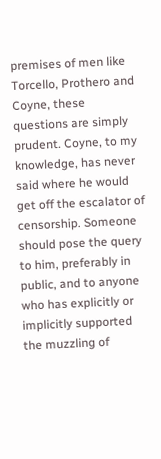premises of men like Torcello, Prothero and Coyne, these questions are simply prudent. Coyne, to my knowledge, has never said where he would get off the escalator of censorship. Someone should pose the query to him, preferably in public, and to anyone who has explicitly or implicitly supported the muzzling of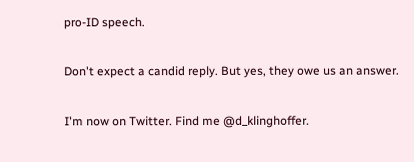pro-ID speech.

Don't expect a candid reply. But yes, they owe us an answer.

I'm now on Twitter. Find me @d_klinghoffer.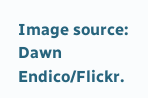Image source: Dawn Endico/Flickr.